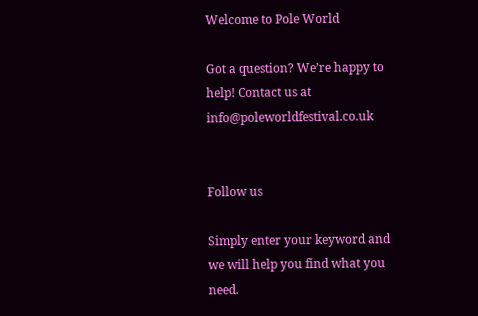Welcome to Pole World

Got a question? We’re happy to help! Contact us at info@poleworldfestival.co.uk


Follow us

Simply enter your keyword and we will help you find what you need.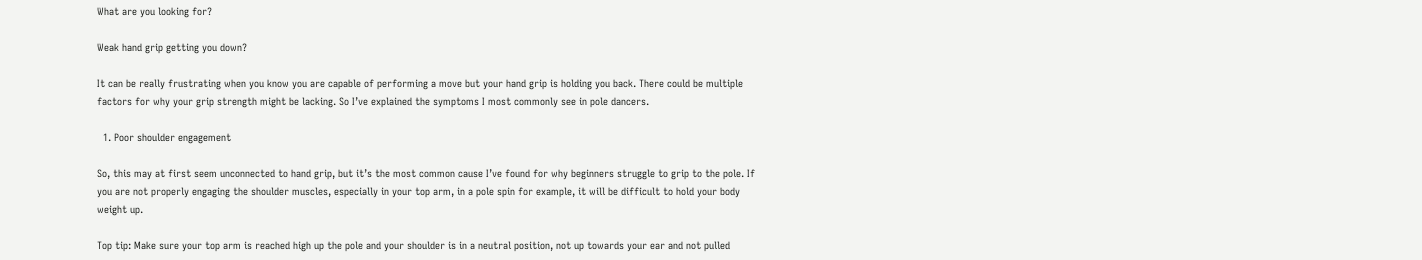What are you looking for?

Weak hand grip getting you down?

It can be really frustrating when you know you are capable of performing a move but your hand grip is holding you back. There could be multiple factors for why your grip strength might be lacking. So I’ve explained the symptoms I most commonly see in pole dancers.

  1. Poor shoulder engagement

So, this may at first seem unconnected to hand grip, but it’s the most common cause I’ve found for why beginners struggle to grip to the pole. If you are not properly engaging the shoulder muscles, especially in your top arm, in a pole spin for example, it will be difficult to hold your body weight up.

Top tip: Make sure your top arm is reached high up the pole and your shoulder is in a neutral position, not up towards your ear and not pulled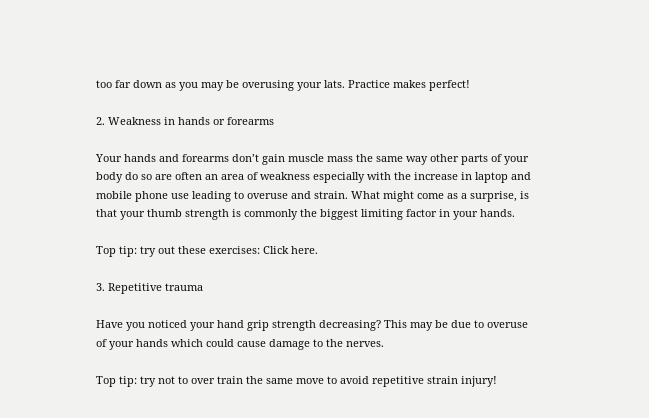too far down as you may be overusing your lats. Practice makes perfect!

2. Weakness in hands or forearms

Your hands and forearms don’t gain muscle mass the same way other parts of your body do so are often an area of weakness especially with the increase in laptop and mobile phone use leading to overuse and strain. What might come as a surprise, is that your thumb strength is commonly the biggest limiting factor in your hands.

Top tip: try out these exercises: Click here.

3. Repetitive trauma

Have you noticed your hand grip strength decreasing? This may be due to overuse of your hands which could cause damage to the nerves.

Top tip: try not to over train the same move to avoid repetitive strain injury!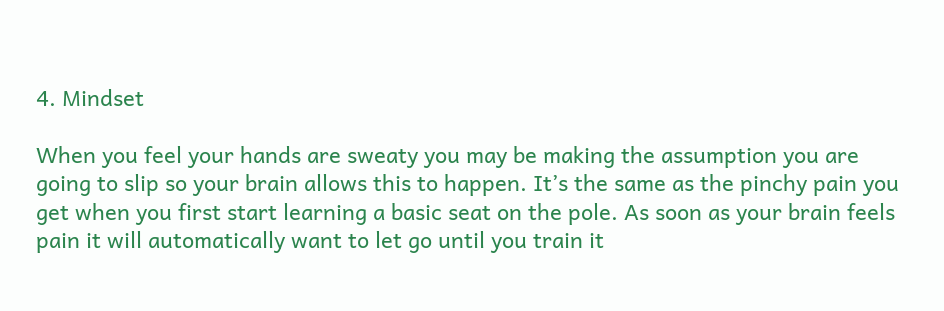4. Mindset

When you feel your hands are sweaty you may be making the assumption you are going to slip so your brain allows this to happen. It’s the same as the pinchy pain you get when you first start learning a basic seat on the pole. As soon as your brain feels pain it will automatically want to let go until you train it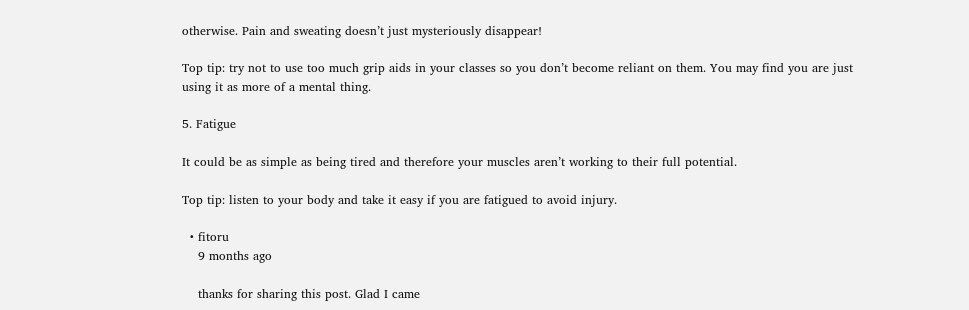otherwise. Pain and sweating doesn’t just mysteriously disappear!

Top tip: try not to use too much grip aids in your classes so you don’t become reliant on them. You may find you are just using it as more of a mental thing.

5. Fatigue

It could be as simple as being tired and therefore your muscles aren’t working to their full potential.

Top tip: listen to your body and take it easy if you are fatigued to avoid injury.

  • fitoru
    9 months ago

    thanks for sharing this post. Glad I came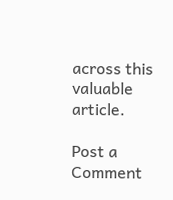across this valuable article.

Post a Comment